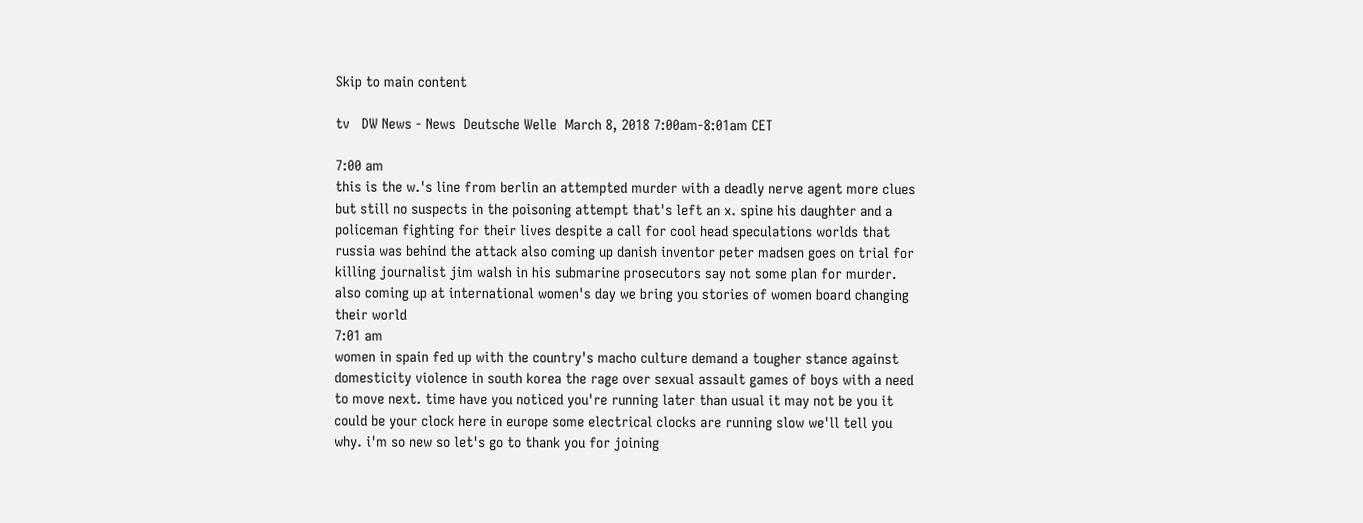Skip to main content

tv   DW News - News  Deutsche Welle  March 8, 2018 7:00am-8:01am CET

7:00 am
this is the w.'s line from berlin an attempted murder with a deadly nerve agent more clues but still no suspects in the poisoning attempt that's left an x. spine his daughter and a policeman fighting for their lives despite a call for cool head speculations worlds that russia was behind the attack also coming up danish inventor peter madsen goes on trial for killing journalist jim walsh in his submarine prosecutors say not some plan for murder. also coming up at international women's day we bring you stories of women board changing their world
7:01 am
women in spain fed up with the country's macho culture demand a tougher stance against domesticity violence in south korea the rage over sexual assault games of boys with a need to move next. time have you noticed you're running later than usual it may not be you it could be your clock here in europe some electrical clocks are running slow we'll tell you why. i'm so new so let's go to thank you for joining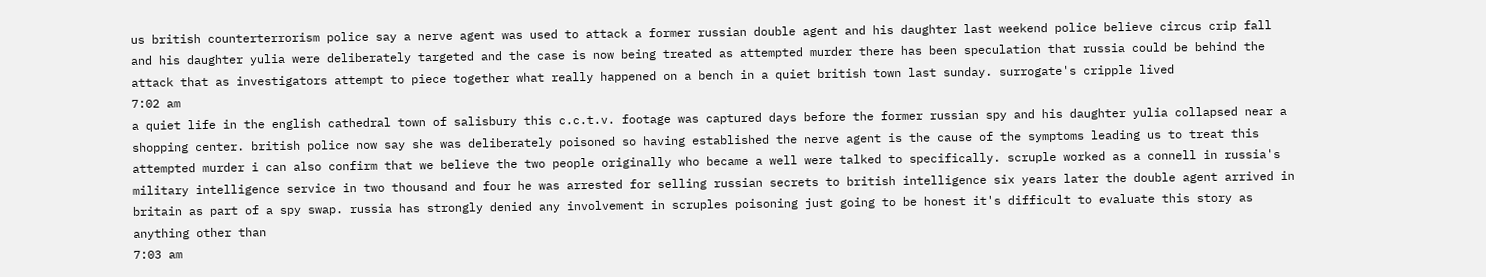us british counterterrorism police say a nerve agent was used to attack a former russian double agent and his daughter last weekend police believe circus crip fall and his daughter yulia were deliberately targeted and the case is now being treated as attempted murder there has been speculation that russia could be behind the attack that as investigators attempt to piece together what really happened on a bench in a quiet british town last sunday. surrogate's cripple lived
7:02 am
a quiet life in the english cathedral town of salisbury this c.c.t.v. footage was captured days before the former russian spy and his daughter yulia collapsed near a shopping center. british police now say she was deliberately poisoned so having established the nerve agent is the cause of the symptoms leading us to treat this attempted murder i can also confirm that we believe the two people originally who became a well were talked to specifically. scruple worked as a connell in russia's military intelligence service in two thousand and four he was arrested for selling russian secrets to british intelligence six years later the double agent arrived in britain as part of a spy swap. russia has strongly denied any involvement in scruples poisoning just going to be honest it's difficult to evaluate this story as anything other than
7:03 am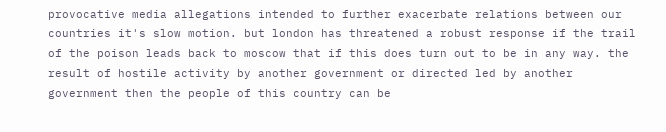provocative media allegations intended to further exacerbate relations between our countries it's slow motion. but london has threatened a robust response if the trail of the poison leads back to moscow that if this does turn out to be in any way. the result of hostile activity by another government or directed led by another government then the people of this country can be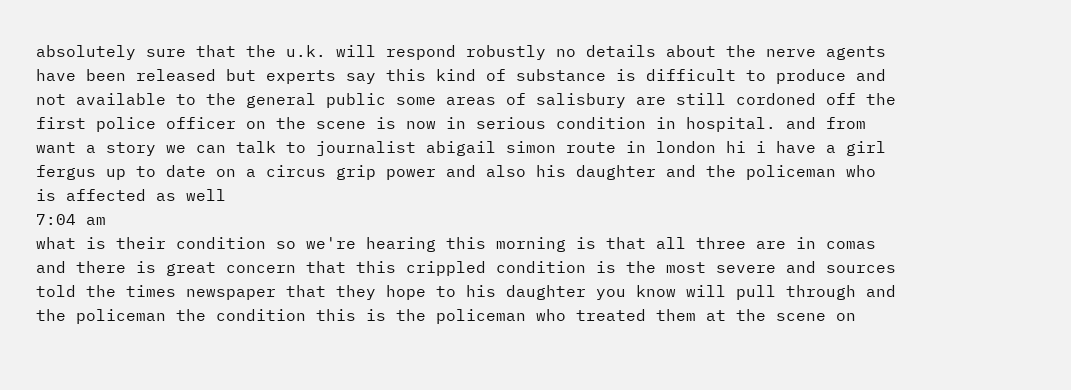absolutely sure that the u.k. will respond robustly no details about the nerve agents have been released but experts say this kind of substance is difficult to produce and not available to the general public some areas of salisbury are still cordoned off the first police officer on the scene is now in serious condition in hospital. and from want a story we can talk to journalist abigail simon route in london hi i have a girl fergus up to date on a circus grip power and also his daughter and the policeman who is affected as well
7:04 am
what is their condition so we're hearing this morning is that all three are in comas and there is great concern that this crippled condition is the most severe and sources told the times newspaper that they hope to his daughter you know will pull through and the policeman the condition this is the policeman who treated them at the scene on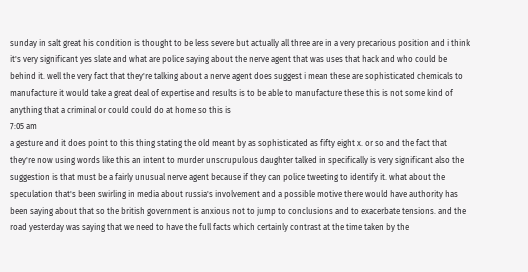sunday in salt great his condition is thought to be less severe but actually all three are in a very precarious position and i think it's very significant yes slate and what are police saying about the nerve agent that was uses that hack and who could be behind it. well the very fact that they're talking about a nerve agent does suggest i mean these are sophisticated chemicals to manufacture it would take a great deal of expertise and results is to be able to manufacture these this is not some kind of anything that a criminal or could could do at home so this is
7:05 am
a gesture and it does point to this thing stating the old meant by as sophisticated as fifty eight x. or so and the fact that they're now using words like this an intent to murder unscrupulous daughter talked in specifically is very significant also the suggestion is that must be a fairly unusual nerve agent because if they can police tweeting to identify it. what about the speculation that's been swirling in media about russia's involvement and a possible motive there would have authority has been saying about that so the british government is anxious not to jump to conclusions and to exacerbate tensions. and the road yesterday was saying that we need to have the full facts which certainly contrast at the time taken by the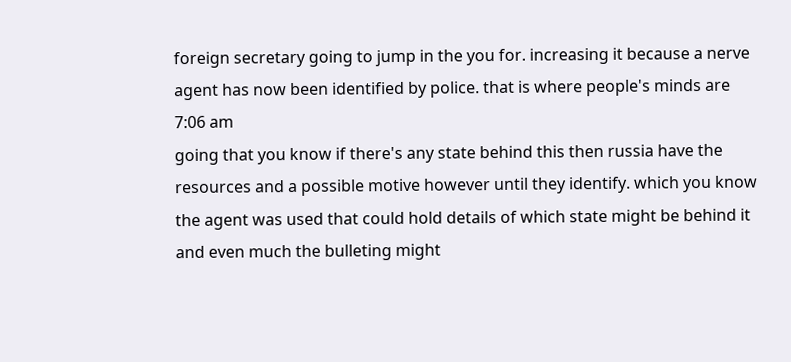foreign secretary going to jump in the you for. increasing it because a nerve agent has now been identified by police. that is where people's minds are
7:06 am
going that you know if there's any state behind this then russia have the resources and a possible motive however until they identify. which you know the agent was used that could hold details of which state might be behind it and even much the bulleting might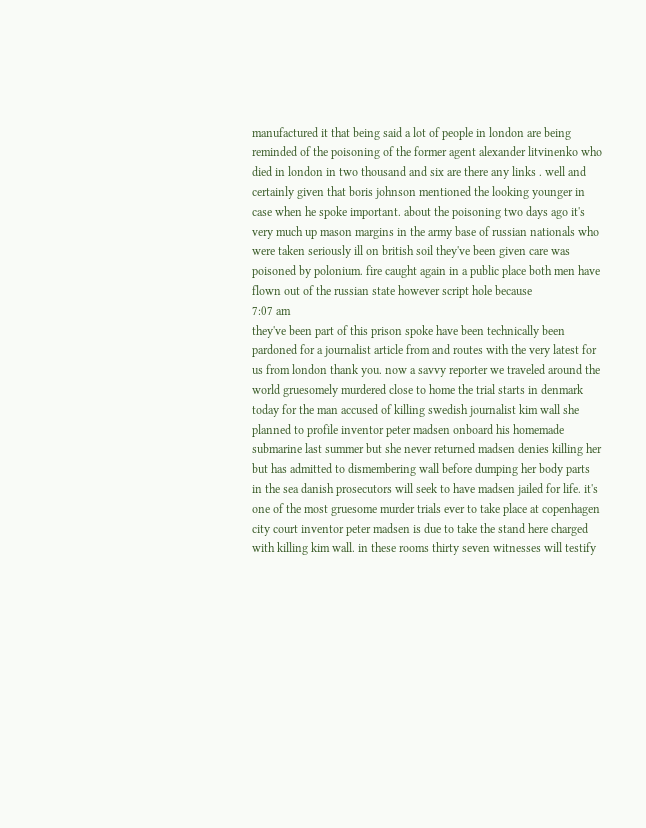manufactured it that being said a lot of people in london are being reminded of the poisoning of the former agent alexander litvinenko who died in london in two thousand and six are there any links . well and certainly given that boris johnson mentioned the looking younger in case when he spoke important. about the poisoning two days ago it's very much up mason margins in the army base of russian nationals who were taken seriously ill on british soil they've been given care was poisoned by polonium. fire caught again in a public place both men have flown out of the russian state however script hole because
7:07 am
they've been part of this prison spoke have been technically been pardoned for a journalist article from and routes with the very latest for us from london thank you. now a savvy reporter we traveled around the world gruesomely murdered close to home the trial starts in denmark today for the man accused of killing swedish journalist kim wall she planned to profile inventor peter madsen onboard his homemade submarine last summer but she never returned madsen denies killing her but has admitted to dismembering wall before dumping her body parts in the sea danish prosecutors will seek to have madsen jailed for life. it's one of the most gruesome murder trials ever to take place at copenhagen city court inventor peter madsen is due to take the stand here charged with killing kim wall. in these rooms thirty seven witnesses will testify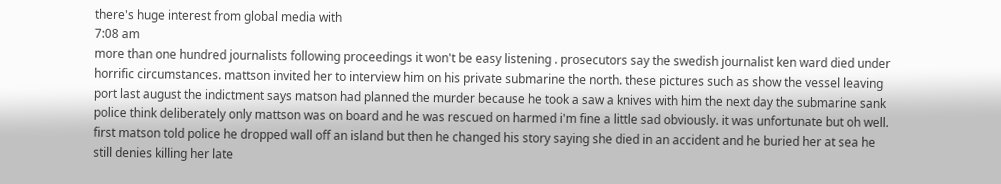there's huge interest from global media with
7:08 am
more than one hundred journalists following proceedings it won't be easy listening . prosecutors say the swedish journalist ken ward died under horrific circumstances. mattson invited her to interview him on his private submarine the north. these pictures such as show the vessel leaving port last august the indictment says matson had planned the murder because he took a saw a knives with him the next day the submarine sank police think deliberately only mattson was on board and he was rescued on harmed i'm fine a little sad obviously. it was unfortunate but oh well. first matson told police he dropped wall off an island but then he changed his story saying she died in an accident and he buried her at sea he still denies killing her late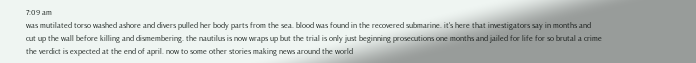7:09 am
was mutilated torso washed ashore and divers pulled her body parts from the sea. blood was found in the recovered submarine. it's here that investigators say in months and cut up the wall before killing and dismembering. the nautilus is now wraps up but the trial is only just beginning prosecutions one months and jailed for life for so brutal a crime the verdict is expected at the end of april. now to some other stories making news around the world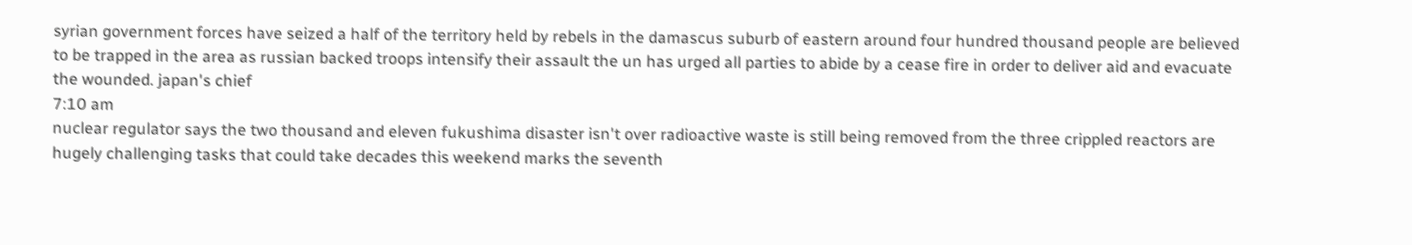syrian government forces have seized a half of the territory held by rebels in the damascus suburb of eastern around four hundred thousand people are believed to be trapped in the area as russian backed troops intensify their assault the un has urged all parties to abide by a cease fire in order to deliver aid and evacuate the wounded. japan's chief
7:10 am
nuclear regulator says the two thousand and eleven fukushima disaster isn't over radioactive waste is still being removed from the three crippled reactors are hugely challenging tasks that could take decades this weekend marks the seventh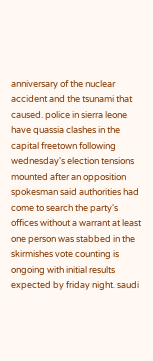anniversary of the nuclear accident and the tsunami that caused. police in sierra leone have quassia clashes in the capital freetown following wednesday's election tensions mounted after an opposition spokesman said authorities had come to search the party's offices without a warrant at least one person was stabbed in the skirmishes vote counting is ongoing with initial results expected by friday night. saudi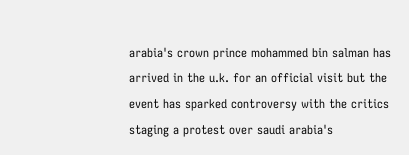arabia's crown prince mohammed bin salman has arrived in the u.k. for an official visit but the event has sparked controversy with the critics staging a protest over saudi arabia's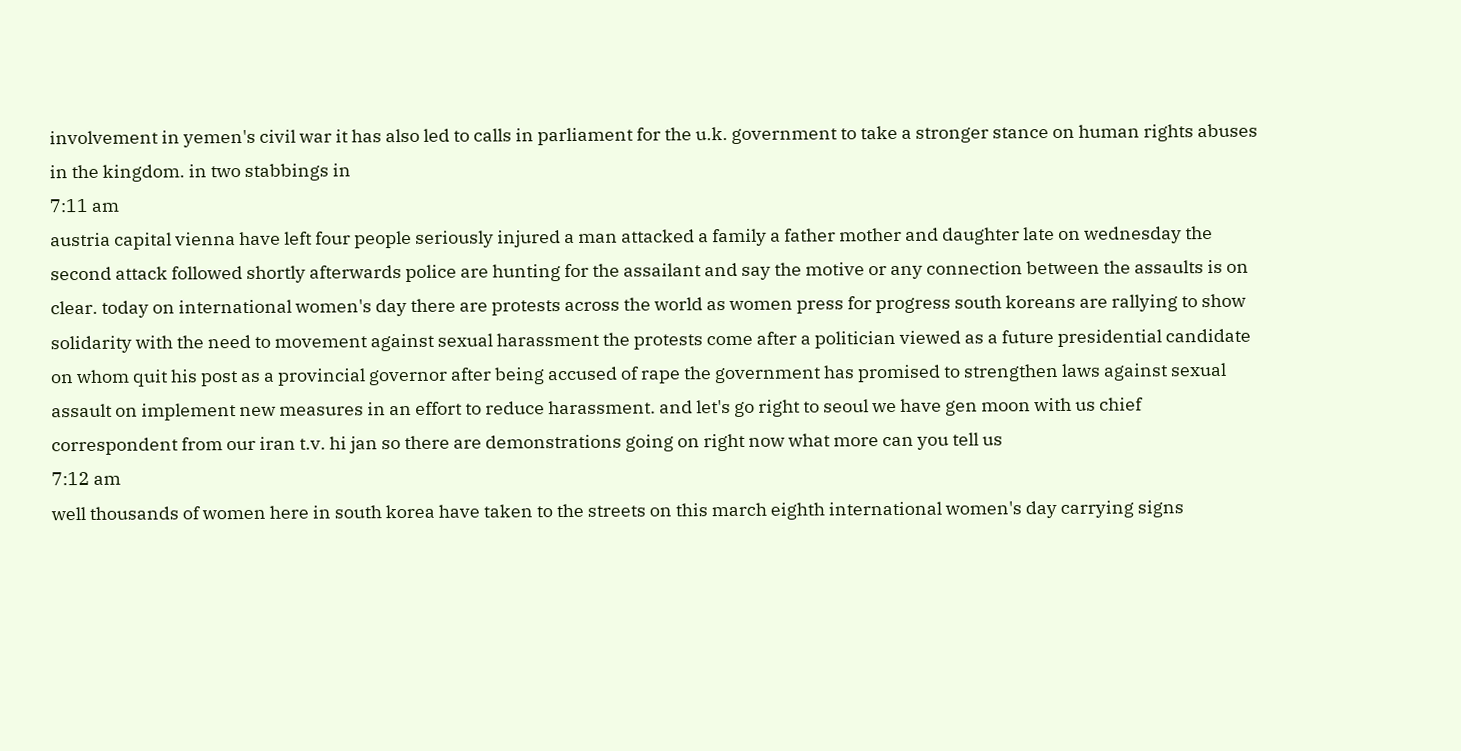involvement in yemen's civil war it has also led to calls in parliament for the u.k. government to take a stronger stance on human rights abuses in the kingdom. in two stabbings in
7:11 am
austria capital vienna have left four people seriously injured a man attacked a family a father mother and daughter late on wednesday the second attack followed shortly afterwards police are hunting for the assailant and say the motive or any connection between the assaults is on clear. today on international women's day there are protests across the world as women press for progress south koreans are rallying to show solidarity with the need to movement against sexual harassment the protests come after a politician viewed as a future presidential candidate on whom quit his post as a provincial governor after being accused of rape the government has promised to strengthen laws against sexual assault on implement new measures in an effort to reduce harassment. and let's go right to seoul we have gen moon with us chief correspondent from our iran t.v. hi jan so there are demonstrations going on right now what more can you tell us
7:12 am
well thousands of women here in south korea have taken to the streets on this march eighth international women's day carrying signs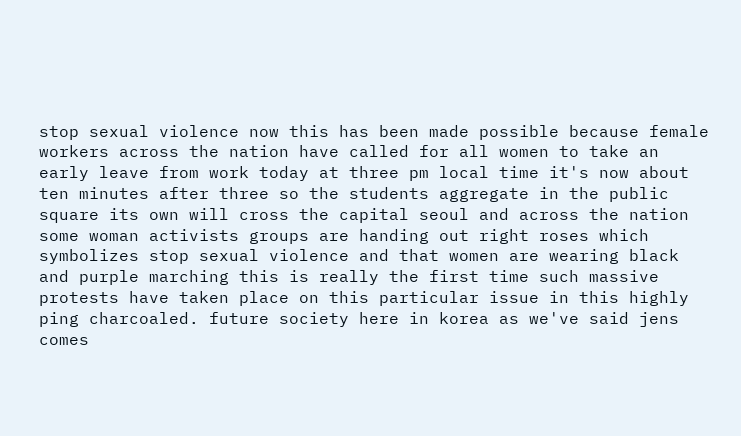stop sexual violence now this has been made possible because female workers across the nation have called for all women to take an early leave from work today at three pm local time it's now about ten minutes after three so the students aggregate in the public square its own will cross the capital seoul and across the nation some woman activists groups are handing out right roses which symbolizes stop sexual violence and that women are wearing black and purple marching this is really the first time such massive protests have taken place on this particular issue in this highly ping charcoaled. future society here in korea as we've said jens comes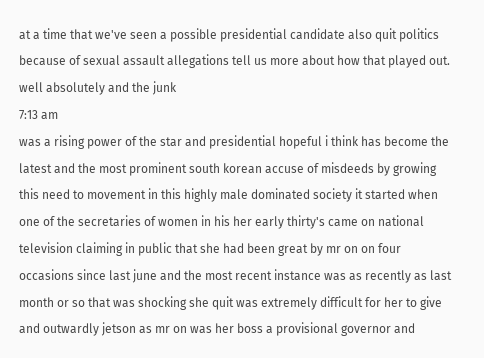at a time that we've seen a possible presidential candidate also quit politics because of sexual assault allegations tell us more about how that played out. well absolutely and the junk
7:13 am
was a rising power of the star and presidential hopeful i think has become the latest and the most prominent south korean accuse of misdeeds by growing this need to movement in this highly male dominated society it started when one of the secretaries of women in his her early thirty's came on national television claiming in public that she had been great by mr on on four occasions since last june and the most recent instance was as recently as last month or so that was shocking she quit was extremely difficult for her to give and outwardly jetson as mr on was her boss a provisional governor and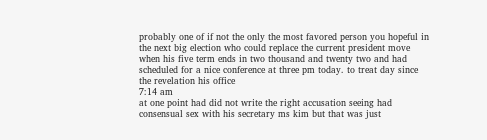probably one of if not the only the most favored person you hopeful in the next big election who could replace the current president move when his five term ends in two thousand and twenty two and had scheduled for a nice conference at three pm today. to treat day since the revelation his office
7:14 am
at one point had did not write the right accusation seeing had consensual sex with his secretary ms kim but that was just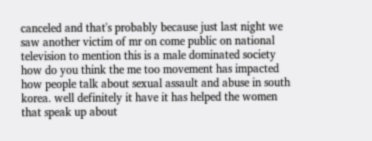canceled and that's probably because just last night we saw another victim of mr on come public on national television to mention this is a male dominated society how do you think the me too movement has impacted how people talk about sexual assault and abuse in south korea. well definitely it have it has helped the women that speak up about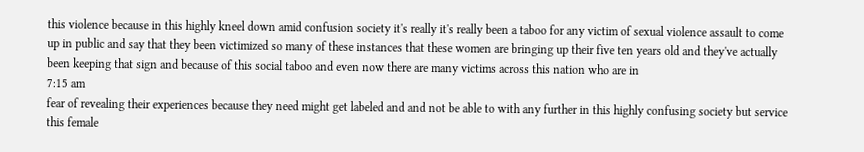this violence because in this highly kneel down amid confusion society it's really it's really been a taboo for any victim of sexual violence assault to come up in public and say that they been victimized so many of these instances that these women are bringing up their five ten years old and they've actually been keeping that sign and because of this social taboo and even now there are many victims across this nation who are in
7:15 am
fear of revealing their experiences because they need might get labeled and and not be able to with any further in this highly confusing society but service this female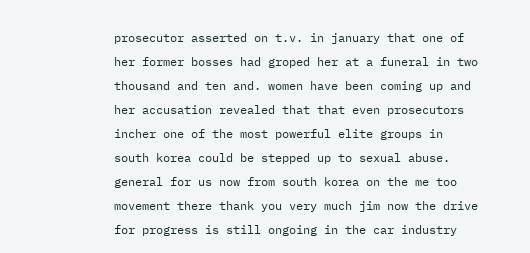prosecutor asserted on t.v. in january that one of her former bosses had groped her at a funeral in two thousand and ten and. women have been coming up and her accusation revealed that that even prosecutors incher one of the most powerful elite groups in south korea could be stepped up to sexual abuse. general for us now from south korea on the me too movement there thank you very much jim now the drive for progress is still ongoing in the car industry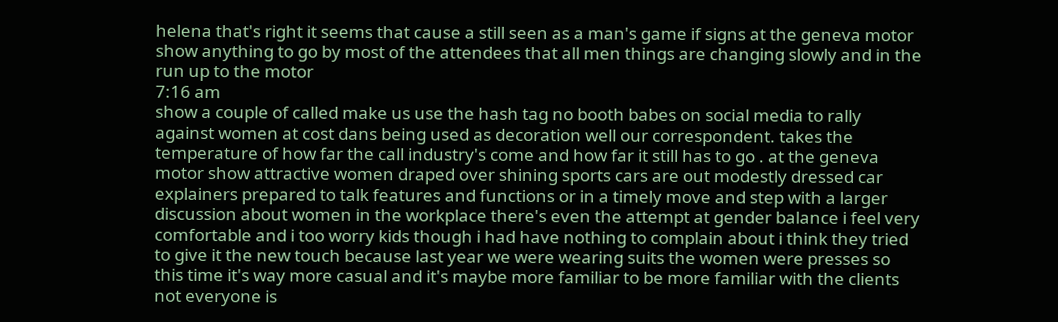helena that's right it seems that cause a still seen as a man's game if signs at the geneva motor show anything to go by most of the attendees that all men things are changing slowly and in the run up to the motor
7:16 am
show a couple of called make us use the hash tag no booth babes on social media to rally against women at cost dans being used as decoration well our correspondent. takes the temperature of how far the call industry's come and how far it still has to go . at the geneva motor show attractive women draped over shining sports cars are out modestly dressed car explainers prepared to talk features and functions or in a timely move and step with a larger discussion about women in the workplace there's even the attempt at gender balance i feel very comfortable and i too worry kids though i had have nothing to complain about i think they tried to give it the new touch because last year we were wearing suits the women were presses so this time it's way more casual and it's maybe more familiar to be more familiar with the clients not everyone is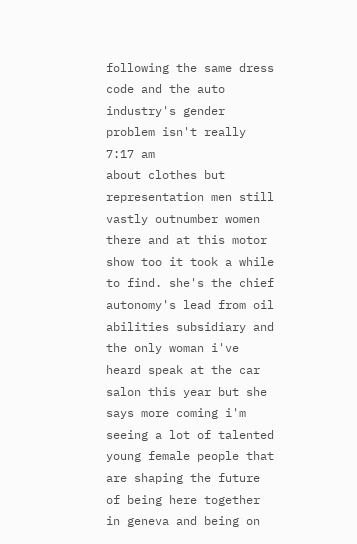following the same dress code and the auto industry's gender problem isn't really
7:17 am
about clothes but representation men still vastly outnumber women there and at this motor show too it took a while to find. she's the chief autonomy's lead from oil abilities subsidiary and the only woman i've heard speak at the car salon this year but she says more coming i'm seeing a lot of talented young female people that are shaping the future of being here together in geneva and being on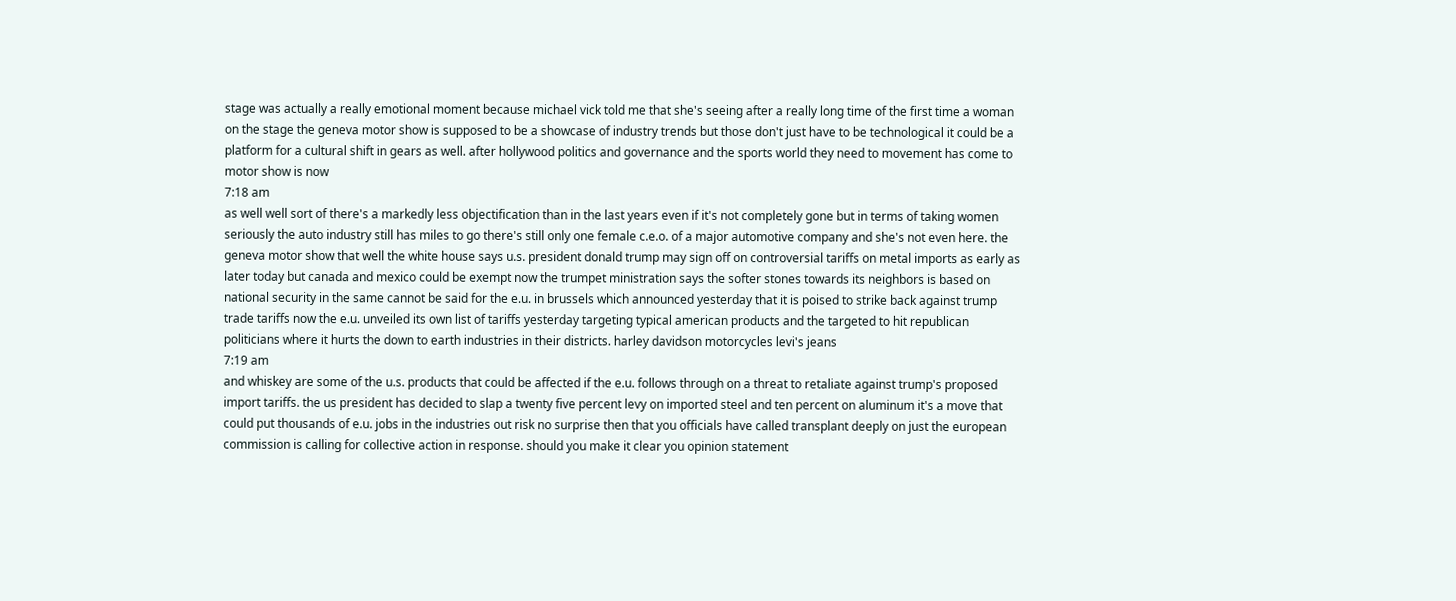stage was actually a really emotional moment because michael vick told me that she's seeing after a really long time of the first time a woman on the stage the geneva motor show is supposed to be a showcase of industry trends but those don't just have to be technological it could be a platform for a cultural shift in gears as well. after hollywood politics and governance and the sports world they need to movement has come to motor show is now
7:18 am
as well well sort of there's a markedly less objectification than in the last years even if it's not completely gone but in terms of taking women seriously the auto industry still has miles to go there's still only one female c.e.o. of a major automotive company and she's not even here. the geneva motor show that well the white house says u.s. president donald trump may sign off on controversial tariffs on metal imports as early as later today but canada and mexico could be exempt now the trumpet ministration says the softer stones towards its neighbors is based on national security in the same cannot be said for the e.u. in brussels which announced yesterday that it is poised to strike back against trump trade tariffs now the e.u. unveiled its own list of tariffs yesterday targeting typical american products and the targeted to hit republican politicians where it hurts the down to earth industries in their districts. harley davidson motorcycles levi's jeans
7:19 am
and whiskey are some of the u.s. products that could be affected if the e.u. follows through on a threat to retaliate against trump's proposed import tariffs. the us president has decided to slap a twenty five percent levy on imported steel and ten percent on aluminum it's a move that could put thousands of e.u. jobs in the industries out risk no surprise then that you officials have called transplant deeply on just the european commission is calling for collective action in response. should you make it clear you opinion statement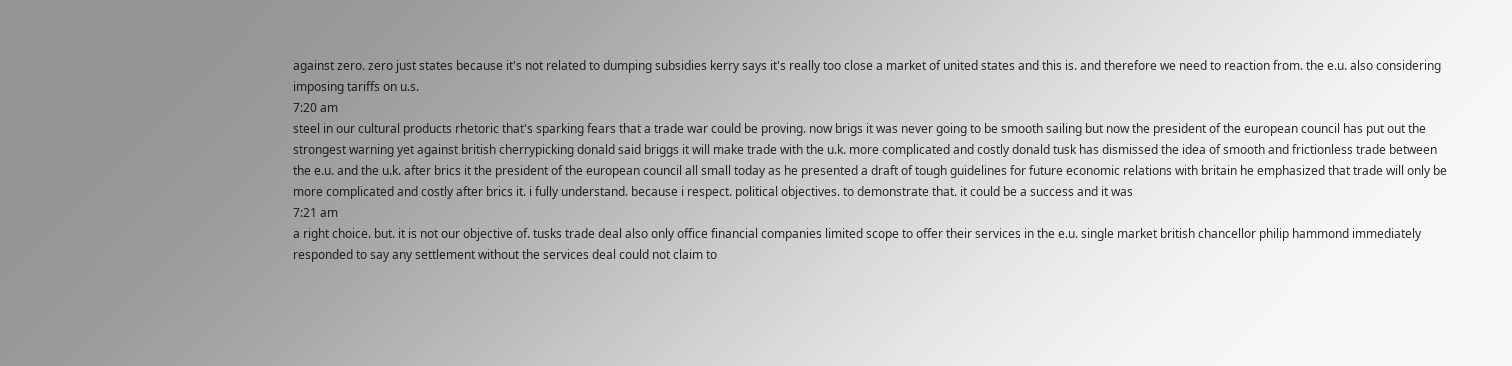against zero. zero just states because it's not related to dumping subsidies kerry says it's really too close a market of united states and this is. and therefore we need to reaction from. the e.u. also considering imposing tariffs on u.s.
7:20 am
steel in our cultural products rhetoric that's sparking fears that a trade war could be proving. now brigs it was never going to be smooth sailing but now the president of the european council has put out the strongest warning yet against british cherrypicking donald said briggs it will make trade with the u.k. more complicated and costly donald tusk has dismissed the idea of smooth and frictionless trade between the e.u. and the u.k. after brics it the president of the european council all small today as he presented a draft of tough guidelines for future economic relations with britain he emphasized that trade will only be more complicated and costly after brics it. i fully understand. because i respect. political objectives. to demonstrate that. it could be a success and it was
7:21 am
a right choice. but. it is not our objective of. tusks trade deal also only office financial companies limited scope to offer their services in the e.u. single market british chancellor philip hammond immediately responded to say any settlement without the services deal could not claim to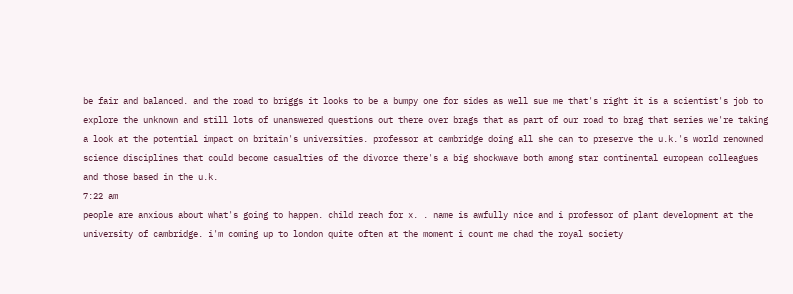be fair and balanced. and the road to briggs it looks to be a bumpy one for sides as well sue me that's right it is a scientist's job to explore the unknown and still lots of unanswered questions out there over brags that as part of our road to brag that series we're taking a look at the potential impact on britain's universities. professor at cambridge doing all she can to preserve the u.k.'s world renowned science disciplines that could become casualties of the divorce there's a big shockwave both among star continental european colleagues and those based in the u.k.
7:22 am
people are anxious about what's going to happen. child reach for x. . name is awfully nice and i professor of plant development at the university of cambridge. i'm coming up to london quite often at the moment i count me chad the royal society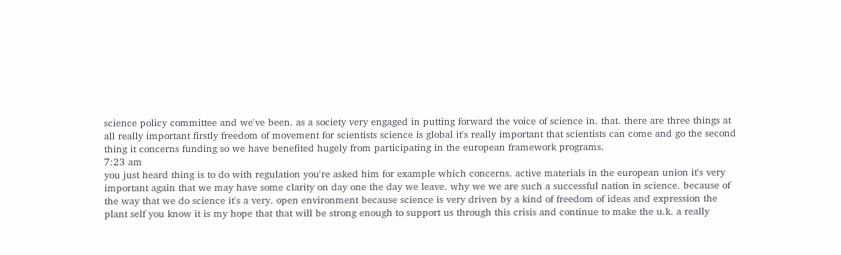science policy committee and we've been. as a society very engaged in putting forward the voice of science in. that. there are three things at all really important firstly freedom of movement for scientists science is global it's really important that scientists can come and go the second thing it concerns funding so we have benefited hugely from participating in the european framework programs.
7:23 am
you just heard thing is to do with regulation you're asked him for example which concerns. active materials in the european union it's very important again that we may have some clarity on day one the day we leave. why we we are such a successful nation in science. because of the way that we do science it's a very. open environment because science is very driven by a kind of freedom of ideas and expression the plant self you know it is my hope that that will be strong enough to support us through this crisis and continue to make the u.k. a really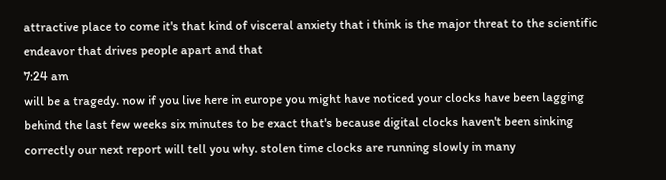attractive place to come it's that kind of visceral anxiety that i think is the major threat to the scientific endeavor that drives people apart and that
7:24 am
will be a tragedy. now if you live here in europe you might have noticed your clocks have been lagging behind the last few weeks six minutes to be exact that's because digital clocks haven't been sinking correctly our next report will tell you why. stolen time clocks are running slowly in many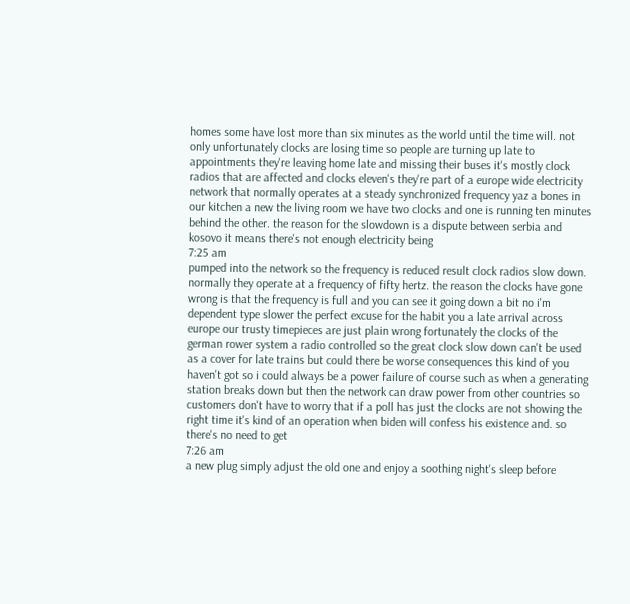homes some have lost more than six minutes as the world until the time will. not only unfortunately clocks are losing time so people are turning up late to appointments they're leaving home late and missing their buses it's mostly clock radios that are affected and clocks eleven's they're part of a europe wide electricity network that normally operates at a steady synchronized frequency yaz a bones in our kitchen a new the living room we have two clocks and one is running ten minutes behind the other. the reason for the slowdown is a dispute between serbia and kosovo it means there's not enough electricity being
7:25 am
pumped into the network so the frequency is reduced result clock radios slow down. normally they operate at a frequency of fifty hertz. the reason the clocks have gone wrong is that the frequency is full and you can see it going down a bit no i'm dependent type slower the perfect excuse for the habit you a late arrival across europe our trusty timepieces are just plain wrong fortunately the clocks of the german rower system a radio controlled so the great clock slow down can't be used as a cover for late trains but could there be worse consequences this kind of you haven't got so i could always be a power failure of course such as when a generating station breaks down but then the network can draw power from other countries so customers don't have to worry that if a poll has just the clocks are not showing the right time it's kind of an operation when biden will confess his existence and. so there's no need to get
7:26 am
a new plug simply adjust the old one and enjoy a soothing night's sleep before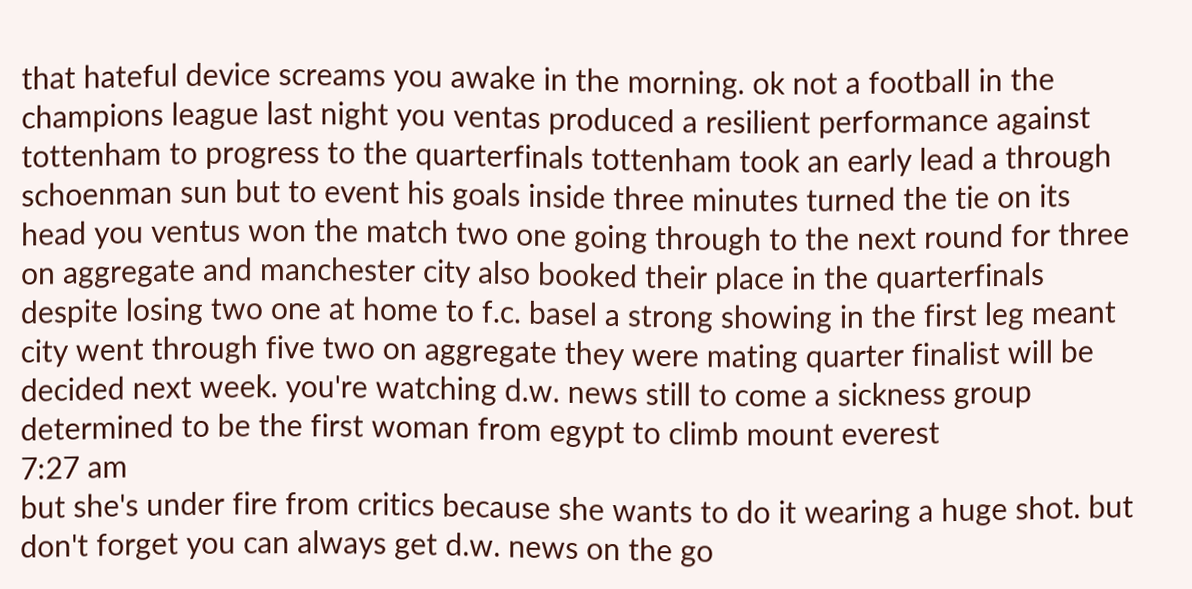that hateful device screams you awake in the morning. ok not a football in the champions league last night you ventas produced a resilient performance against tottenham to progress to the quarterfinals tottenham took an early lead a through schoenman sun but to event his goals inside three minutes turned the tie on its head you ventus won the match two one going through to the next round for three on aggregate and manchester city also booked their place in the quarterfinals despite losing two one at home to f.c. basel a strong showing in the first leg meant city went through five two on aggregate they were mating quarter finalist will be decided next week. you're watching d.w. news still to come a sickness group determined to be the first woman from egypt to climb mount everest
7:27 am
but she's under fire from critics because she wants to do it wearing a huge shot. but don't forget you can always get d.w. news on the go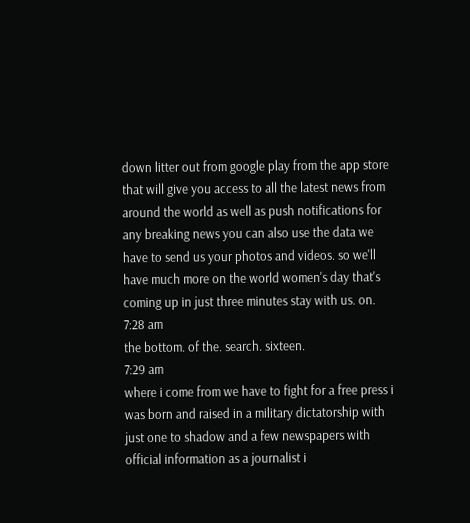down litter out from google play from the app store that will give you access to all the latest news from around the world as well as push notifications for any breaking news you can also use the data we have to send us your photos and videos. so we'll have much more on the world women's day that's coming up in just three minutes stay with us. on.
7:28 am
the bottom. of the. search. sixteen.
7:29 am
where i come from we have to fight for a free press i was born and raised in a military dictatorship with just one to shadow and a few newspapers with official information as a journalist i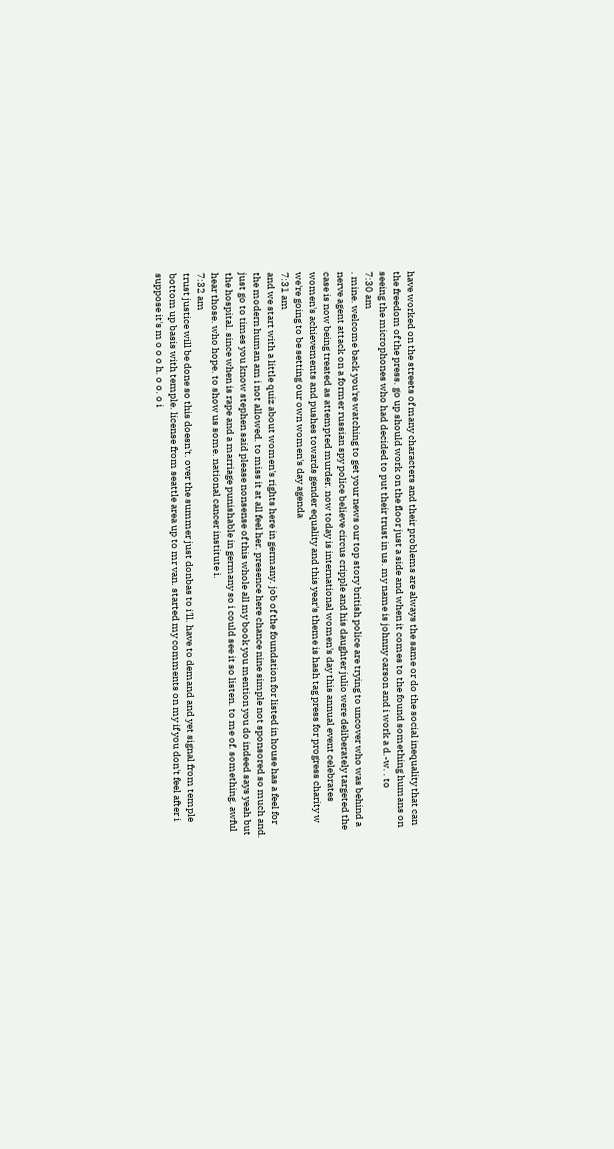have worked on the streets of many characters and their problems are always the same or do the social inequality that can the freedom of the press. go up should work on the floor just a side and when it comes to the found something humans on seeing the microphones who had decided to put their trust in us. my name is johnny carson and i work a d.-w. . to
7:30 am
. mine. welcome back you're watching to get your news our top story british police are trying to uncover who was behind a nerve agent attack on a former russian spy police believe circus cripple and his daughter julio were deliberately targeted the case is now being treated as attempted murder. now today is international women's day this annual event celebrates women's achievements and pushes towards gender equality and this year's theme is hash tag press for progress charity w we're going to be setting our own women's day agenda
7:31 am
and we start with a little quiz about women's rights here in germany. job of the foundation for listed in house has a feel for the modern human am i not allowed. to miss it at all feel her. presence here chance nine simple not sponsored so much and. just go to times you know stephen said please nonsense of this whole all my book you mention you do indeed says yeah but the hospital. since when is rape and a marriage punishable in germany so i could see it so listen. to me of. something. awful hear those. who hope. to show us some. national cancer institute i.
7:32 am
trust justice will be done so this doesn't. over the summer just donbas to i'll. have to demand and yet signal from temple bottom up basis with temple. license from seattle area up to mr van. started my comments on my if you don't feel after i suppose it's m o o o h. o o. o i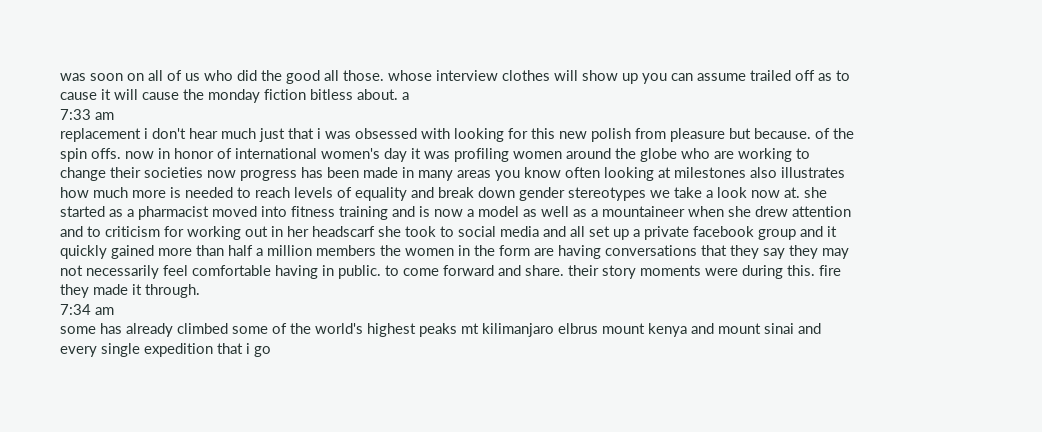was soon on all of us who did the good all those. whose interview clothes will show up you can assume trailed off as to cause it will cause the monday fiction bitless about. a
7:33 am
replacement i don't hear much just that i was obsessed with looking for this new polish from pleasure but because. of the spin offs. now in honor of international women's day it was profiling women around the globe who are working to change their societies now progress has been made in many areas you know often looking at milestones also illustrates how much more is needed to reach levels of equality and break down gender stereotypes we take a look now at. she started as a pharmacist moved into fitness training and is now a model as well as a mountaineer when she drew attention and to criticism for working out in her headscarf she took to social media and all set up a private facebook group and it quickly gained more than half a million members the women in the form are having conversations that they say they may not necessarily feel comfortable having in public. to come forward and share. their story moments were during this. fire they made it through.
7:34 am
some has already climbed some of the world's highest peaks mt kilimanjaro elbrus mount kenya and mount sinai and every single expedition that i go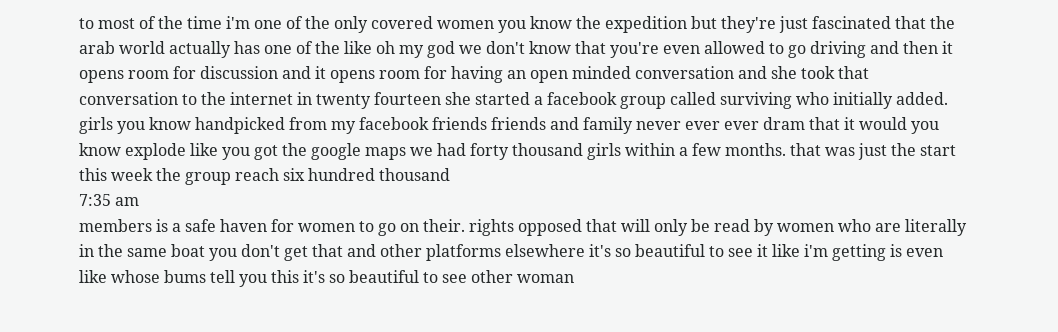to most of the time i'm one of the only covered women you know the expedition but they're just fascinated that the arab world actually has one of the like oh my god we don't know that you're even allowed to go driving and then it opens room for discussion and it opens room for having an open minded conversation and she took that conversation to the internet in twenty fourteen she started a facebook group called surviving who initially added. girls you know handpicked from my facebook friends friends and family never ever ever dram that it would you know explode like you got the google maps we had forty thousand girls within a few months. that was just the start this week the group reach six hundred thousand
7:35 am
members is a safe haven for women to go on their. rights opposed that will only be read by women who are literally in the same boat you don't get that and other platforms elsewhere it's so beautiful to see it like i'm getting is even like whose bums tell you this it's so beautiful to see other woman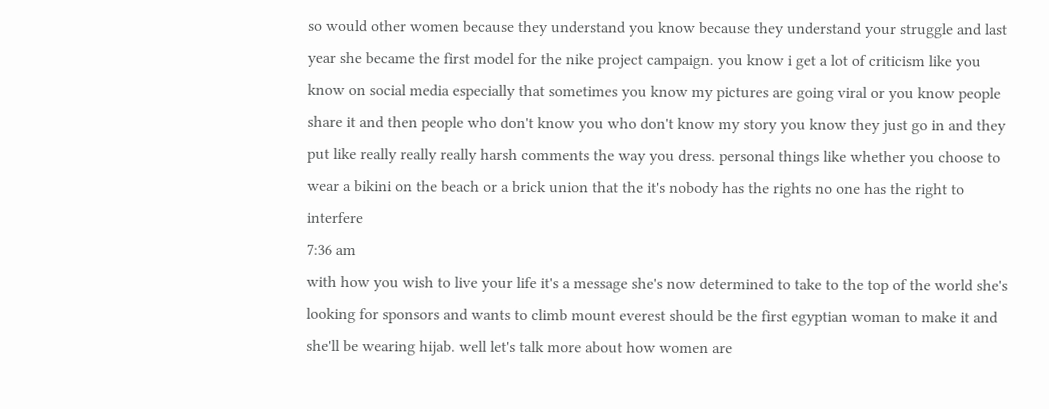so would other women because they understand you know because they understand your struggle and last year she became the first model for the nike project campaign. you know i get a lot of criticism like you know on social media especially that sometimes you know my pictures are going viral or you know people share it and then people who don't know you who don't know my story you know they just go in and they put like really really really harsh comments the way you dress. personal things like whether you choose to wear a bikini on the beach or a brick union that the it's nobody has the rights no one has the right to interfere
7:36 am
with how you wish to live your life it's a message she's now determined to take to the top of the world she's looking for sponsors and wants to climb mount everest should be the first egyptian woman to make it and she'll be wearing hijab. well let's talk more about how women are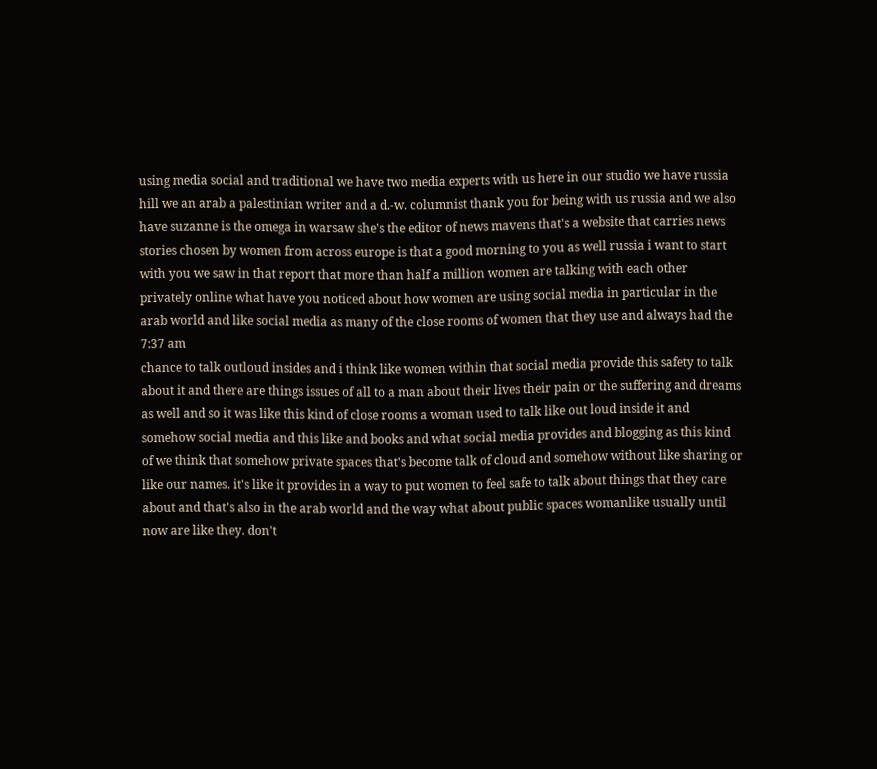using media social and traditional we have two media experts with us here in our studio we have russia hill we an arab a palestinian writer and a d.-w. columnist thank you for being with us russia and we also have suzanne is the omega in warsaw she's the editor of news mavens that's a website that carries news stories chosen by women from across europe is that a good morning to you as well russia i want to start with you we saw in that report that more than half a million women are talking with each other privately online what have you noticed about how women are using social media in particular in the arab world and like social media as many of the close rooms of women that they use and always had the
7:37 am
chance to talk outloud insides and i think like women within that social media provide this safety to talk about it and there are things issues of all to a man about their lives their pain or the suffering and dreams as well and so it was like this kind of close rooms a woman used to talk like out loud inside it and somehow social media and this like and books and what social media provides and blogging as this kind of we think that somehow private spaces that's become talk of cloud and somehow without like sharing or like our names. it's like it provides in a way to put women to feel safe to talk about things that they care about and that's also in the arab world and the way what about public spaces womanlike usually until now are like they. don't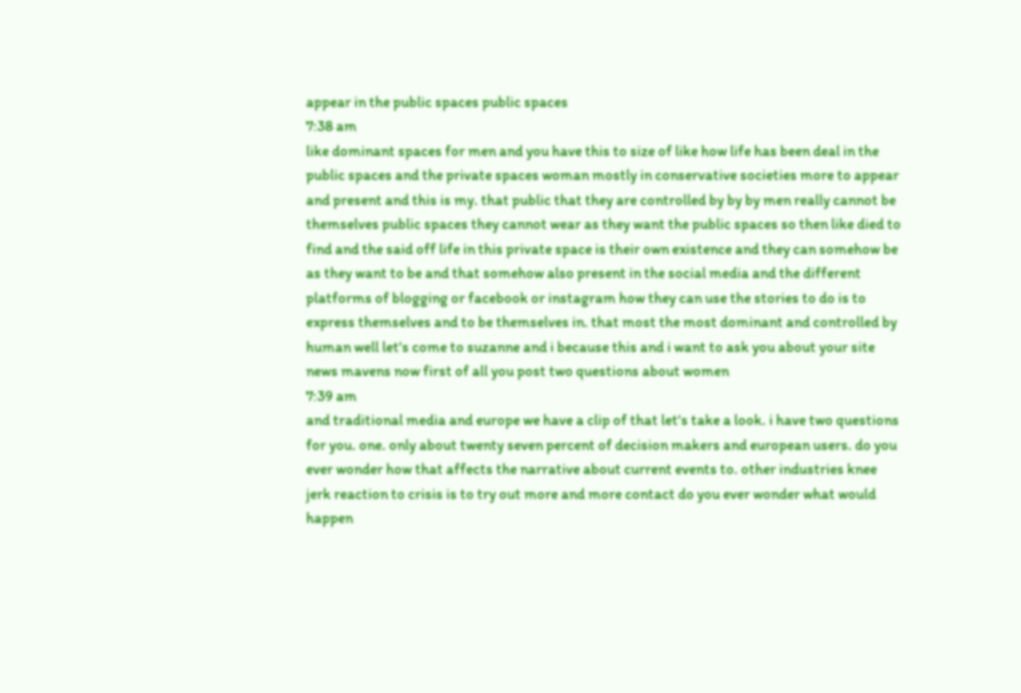appear in the public spaces public spaces
7:38 am
like dominant spaces for men and you have this to size of like how life has been deal in the public spaces and the private spaces woman mostly in conservative societies more to appear and present and this is my. that public that they are controlled by by by men really cannot be themselves public spaces they cannot wear as they want the public spaces so then like died to find and the said off life in this private space is their own existence and they can somehow be as they want to be and that somehow also present in the social media and the different platforms of blogging or facebook or instagram how they can use the stories to do is to express themselves and to be themselves in. that most the most dominant and controlled by human well let's come to suzanne and i because this and i want to ask you about your site news mavens now first of all you post two questions about women
7:39 am
and traditional media and europe we have a clip of that let's take a look. i have two questions for you. one. only about twenty seven percent of decision makers and european users. do you ever wonder how that affects the narrative about current events to. other industries knee jerk reaction to crisis is to try out more and more contact do you ever wonder what would happen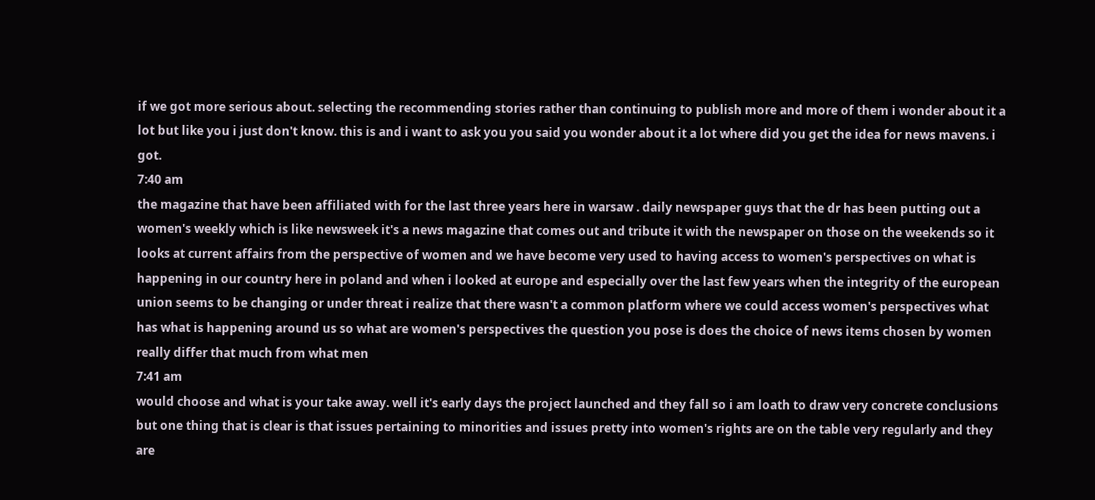if we got more serious about. selecting the recommending stories rather than continuing to publish more and more of them i wonder about it a lot but like you i just don't know. this is and i want to ask you you said you wonder about it a lot where did you get the idea for news mavens. i got.
7:40 am
the magazine that have been affiliated with for the last three years here in warsaw . daily newspaper guys that the dr has been putting out a women's weekly which is like newsweek it's a news magazine that comes out and tribute it with the newspaper on those on the weekends so it looks at current affairs from the perspective of women and we have become very used to having access to women's perspectives on what is happening in our country here in poland and when i looked at europe and especially over the last few years when the integrity of the european union seems to be changing or under threat i realize that there wasn't a common platform where we could access women's perspectives what has what is happening around us so what are women's perspectives the question you pose is does the choice of news items chosen by women really differ that much from what men
7:41 am
would choose and what is your take away. well it's early days the project launched and they fall so i am loath to draw very concrete conclusions but one thing that is clear is that issues pertaining to minorities and issues pretty into women's rights are on the table very regularly and they are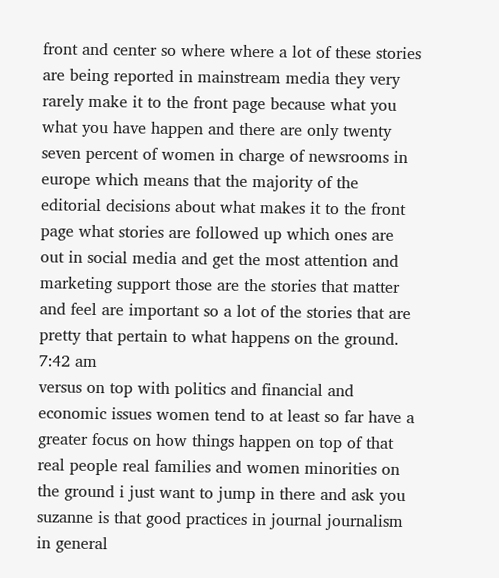front and center so where where a lot of these stories are being reported in mainstream media they very rarely make it to the front page because what you what you have happen and there are only twenty seven percent of women in charge of newsrooms in europe which means that the majority of the editorial decisions about what makes it to the front page what stories are followed up which ones are out in social media and get the most attention and marketing support those are the stories that matter and feel are important so a lot of the stories that are pretty that pertain to what happens on the ground.
7:42 am
versus on top with politics and financial and economic issues women tend to at least so far have a greater focus on how things happen on top of that real people real families and women minorities on the ground i just want to jump in there and ask you suzanne is that good practices in journal journalism in general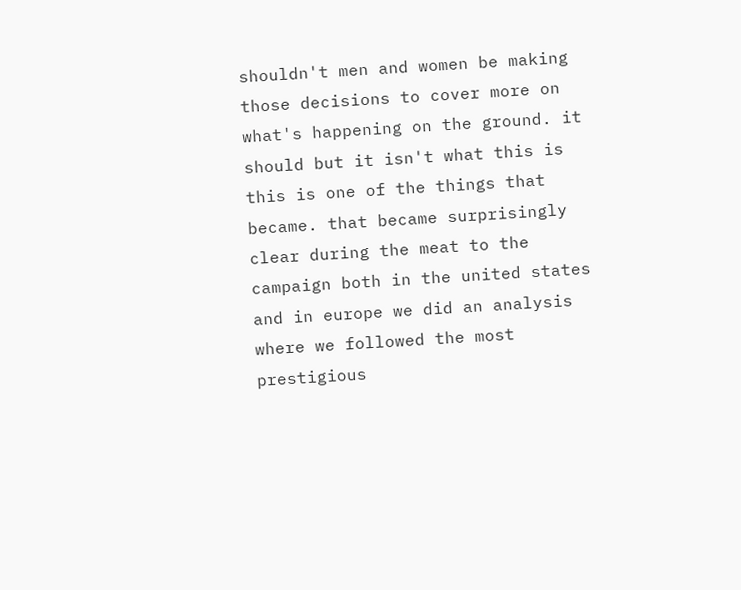shouldn't men and women be making those decisions to cover more on what's happening on the ground. it should but it isn't what this is this is one of the things that became. that became surprisingly clear during the meat to the campaign both in the united states and in europe we did an analysis where we followed the most prestigious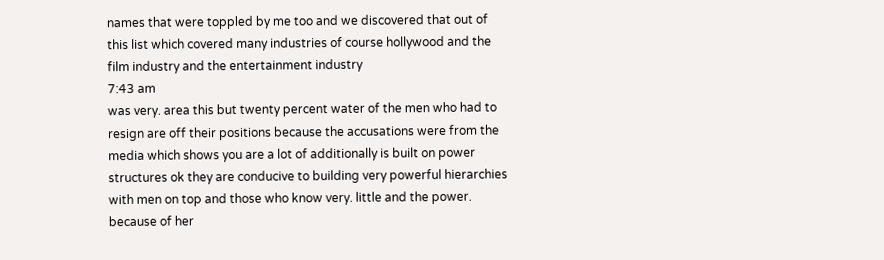names that were toppled by me too and we discovered that out of this list which covered many industries of course hollywood and the film industry and the entertainment industry
7:43 am
was very. area this but twenty percent water of the men who had to resign are off their positions because the accusations were from the media which shows you are a lot of additionally is built on power structures ok they are conducive to building very powerful hierarchies with men on top and those who know very. little and the power. because of her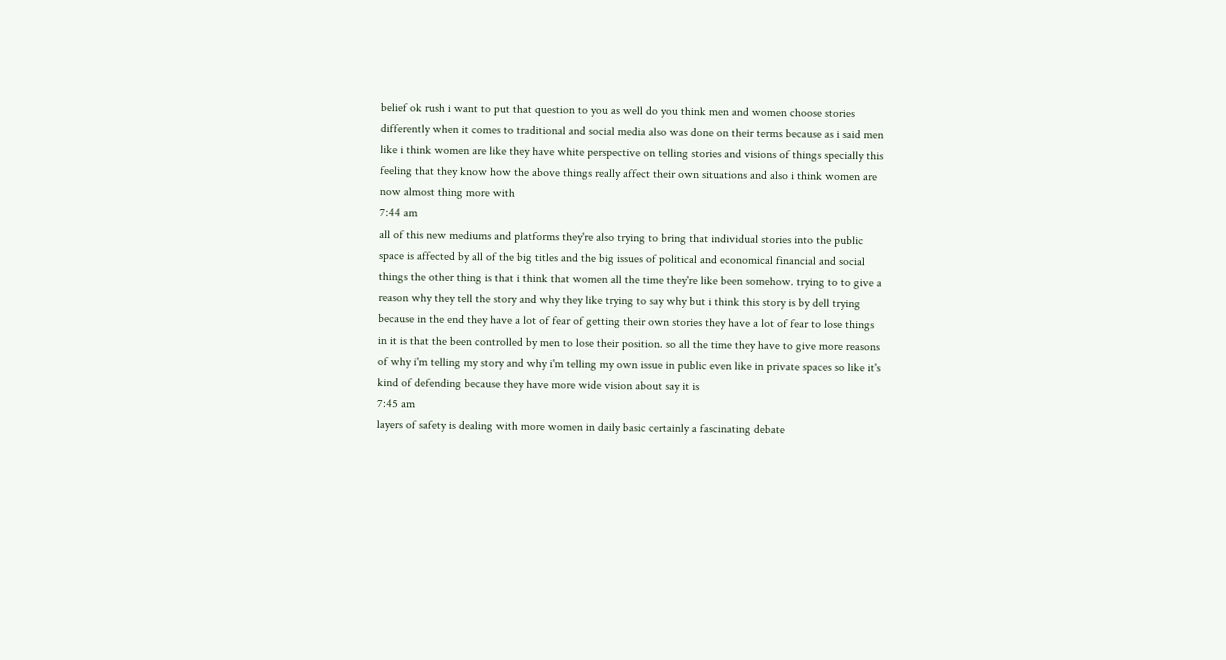belief ok rush i want to put that question to you as well do you think men and women choose stories differently when it comes to traditional and social media also was done on their terms because as i said men like i think women are like they have white perspective on telling stories and visions of things specially this feeling that they know how the above things really affect their own situations and also i think women are now almost thing more with
7:44 am
all of this new mediums and platforms they're also trying to bring that individual stories into the public space is affected by all of the big titles and the big issues of political and economical financial and social things the other thing is that i think that women all the time they're like been somehow. trying to to give a reason why they tell the story and why they like trying to say why but i think this story is by dell trying because in the end they have a lot of fear of getting their own stories they have a lot of fear to lose things in it is that the been controlled by men to lose their position. so all the time they have to give more reasons of why i'm telling my story and why i'm telling my own issue in public even like in private spaces so like it's kind of defending because they have more wide vision about say it is
7:45 am
layers of safety is dealing with more women in daily basic certainly a fascinating debate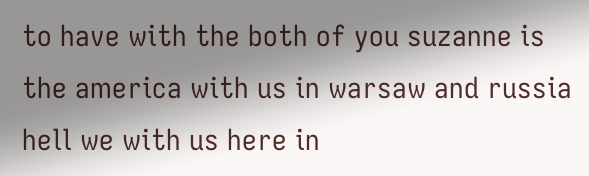to have with the both of you suzanne is the america with us in warsaw and russia hell we with us here in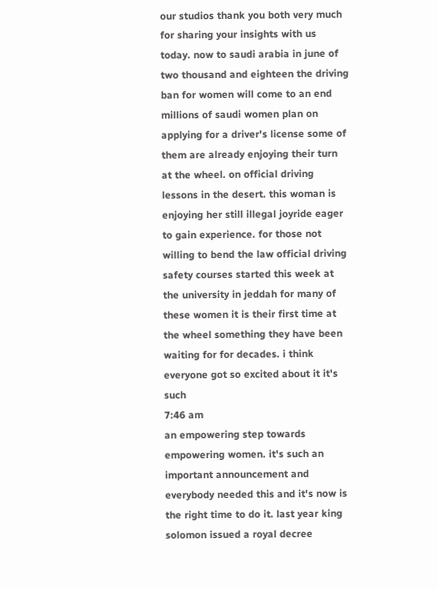our studios thank you both very much for sharing your insights with us today. now to saudi arabia in june of two thousand and eighteen the driving ban for women will come to an end millions of saudi women plan on applying for a driver's license some of them are already enjoying their turn at the wheel. on official driving lessons in the desert. this woman is enjoying her still illegal joyride eager to gain experience. for those not willing to bend the law official driving safety courses started this week at the university in jeddah for many of these women it is their first time at the wheel something they have been waiting for for decades. i think everyone got so excited about it it's such
7:46 am
an empowering step towards empowering women. it's such an important announcement and everybody needed this and it's now is the right time to do it. last year king solomon issued a royal decree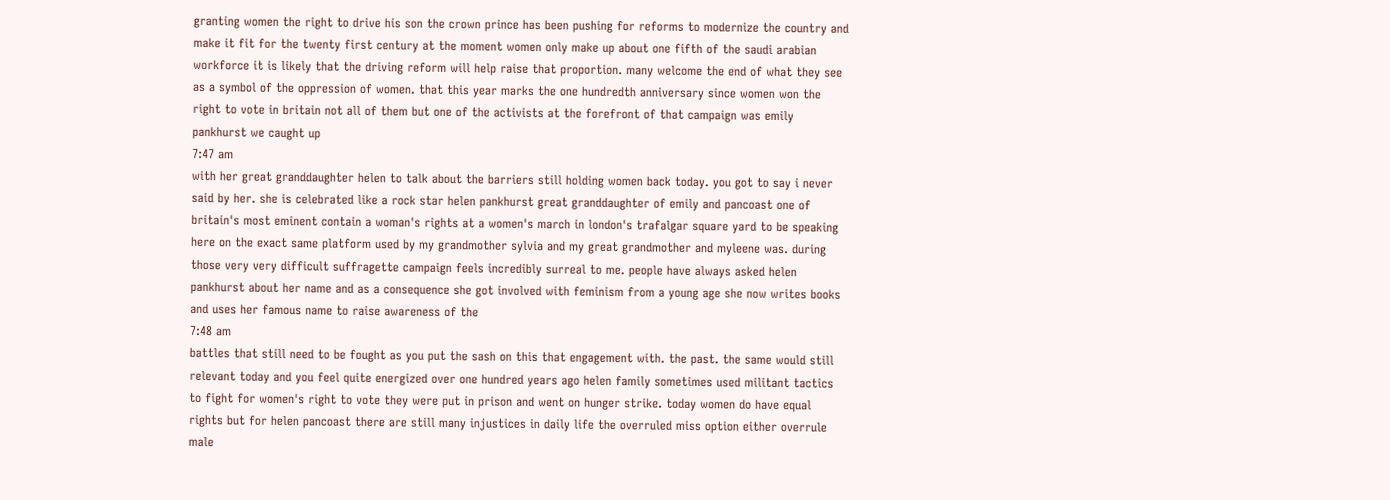granting women the right to drive his son the crown prince has been pushing for reforms to modernize the country and make it fit for the twenty first century at the moment women only make up about one fifth of the saudi arabian workforce it is likely that the driving reform will help raise that proportion. many welcome the end of what they see as a symbol of the oppression of women. that this year marks the one hundredth anniversary since women won the right to vote in britain not all of them but one of the activists at the forefront of that campaign was emily pankhurst we caught up
7:47 am
with her great granddaughter helen to talk about the barriers still holding women back today. you got to say i never said by her. she is celebrated like a rock star helen pankhurst great granddaughter of emily and pancoast one of britain's most eminent contain a woman's rights at a women's march in london's trafalgar square yard to be speaking here on the exact same platform used by my grandmother sylvia and my great grandmother and myleene was. during those very very difficult suffragette campaign feels incredibly surreal to me. people have always asked helen pankhurst about her name and as a consequence she got involved with feminism from a young age she now writes books and uses her famous name to raise awareness of the
7:48 am
battles that still need to be fought as you put the sash on this that engagement with. the past. the same would still relevant today and you feel quite energized over one hundred years ago helen family sometimes used militant tactics to fight for women's right to vote they were put in prison and went on hunger strike. today women do have equal rights but for helen pancoast there are still many injustices in daily life the overruled miss option either overrule male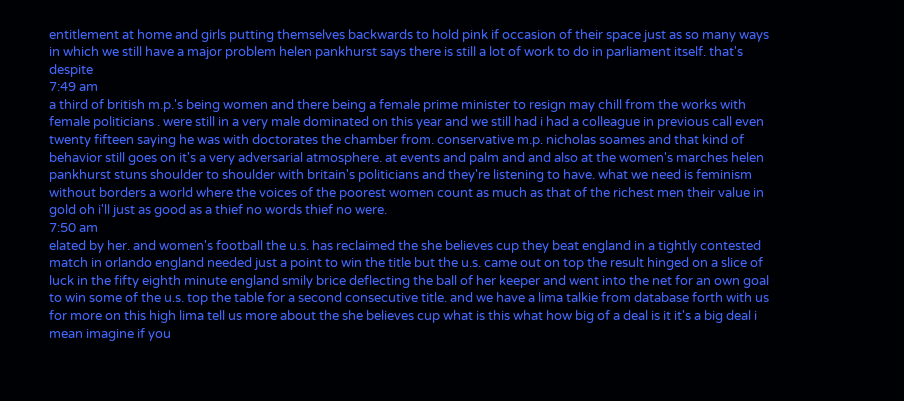entitlement at home and girls putting themselves backwards to hold pink if occasion of their space just as so many ways in which we still have a major problem helen pankhurst says there is still a lot of work to do in parliament itself. that's despite
7:49 am
a third of british m.p.'s being women and there being a female prime minister to resign may chill from the works with female politicians . were still in a very male dominated on this year and we still had i had a colleague in previous call even twenty fifteen saying he was with doctorates the chamber from. conservative m.p. nicholas soames and that kind of behavior still goes on it's a very adversarial atmosphere. at events and palm and and also at the women's marches helen pankhurst stuns shoulder to shoulder with britain's politicians and they're listening to have. what we need is feminism without borders a world where the voices of the poorest women count as much as that of the richest men their value in gold oh i'll just as good as a thief no words thief no were.
7:50 am
elated by her. and women's football the u.s. has reclaimed the she believes cup they beat england in a tightly contested match in orlando england needed just a point to win the title but the u.s. came out on top the result hinged on a slice of luck in the fifty eighth minute england smily brice deflecting the ball of her keeper and went into the net for an own goal to win some of the u.s. top the table for a second consecutive title. and we have a lima talkie from database forth with us for more on this high lima tell us more about the she believes cup what is this what how big of a deal is it it's a big deal i mean imagine if you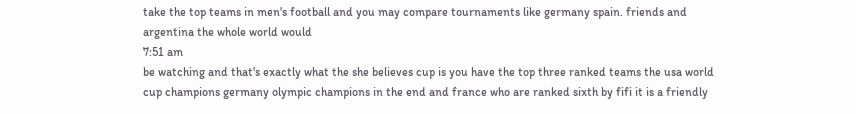take the top teams in men's football and you may compare tournaments like germany spain. friends and argentina the whole world would
7:51 am
be watching and that's exactly what the she believes cup is you have the top three ranked teams the usa world cup champions germany olympic champions in the end and france who are ranked sixth by fifi it is a friendly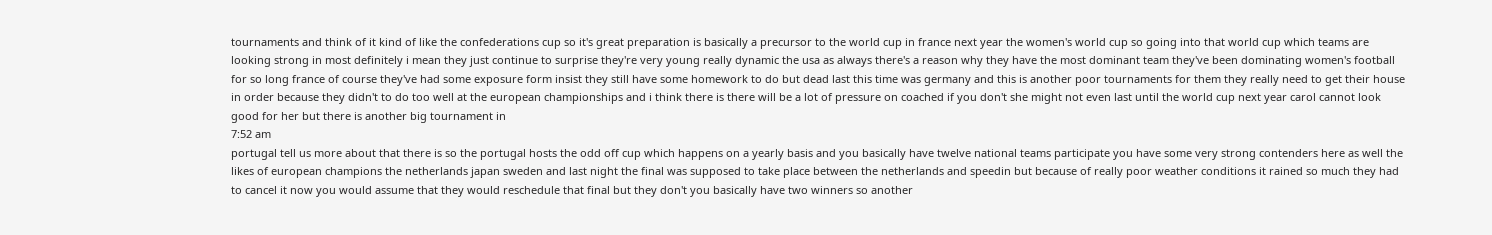tournaments and think of it kind of like the confederations cup so it's great preparation is basically a precursor to the world cup in france next year the women's world cup so going into that world cup which teams are looking strong in most definitely i mean they just continue to surprise they're very young really dynamic the usa as always there's a reason why they have the most dominant team they've been dominating women's football for so long france of course they've had some exposure form insist they still have some homework to do but dead last this time was germany and this is another poor tournaments for them they really need to get their house in order because they didn't to do too well at the european championships and i think there is there will be a lot of pressure on coached if you don't she might not even last until the world cup next year carol cannot look good for her but there is another big tournament in
7:52 am
portugal tell us more about that there is so the portugal hosts the odd off cup which happens on a yearly basis and you basically have twelve national teams participate you have some very strong contenders here as well the likes of european champions the netherlands japan sweden and last night the final was supposed to take place between the netherlands and speedin but because of really poor weather conditions it rained so much they had to cancel it now you would assume that they would reschedule that final but they don't you basically have two winners so another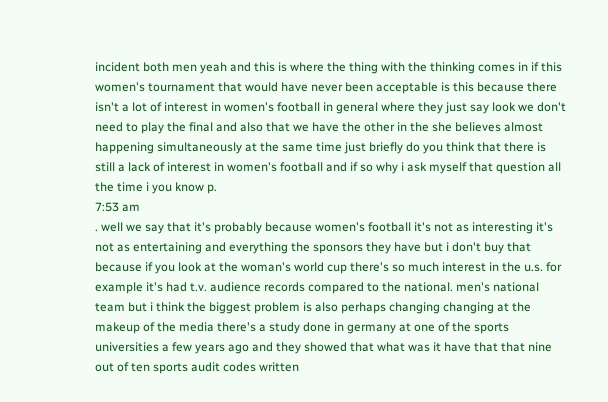incident both men yeah and this is where the thing with the thinking comes in if this women's tournament that would have never been acceptable is this because there isn't a lot of interest in women's football in general where they just say look we don't need to play the final and also that we have the other in the she believes almost happening simultaneously at the same time just briefly do you think that there is still a lack of interest in women's football and if so why i ask myself that question all the time i you know p.
7:53 am
. well we say that it's probably because women's football it's not as interesting it's not as entertaining and everything the sponsors they have but i don't buy that because if you look at the woman's world cup there's so much interest in the u.s. for example it's had t.v. audience records compared to the national. men's national team but i think the biggest problem is also perhaps changing changing at the makeup of the media there's a study done in germany at one of the sports universities a few years ago and they showed that what was it have that that nine out of ten sports audit codes written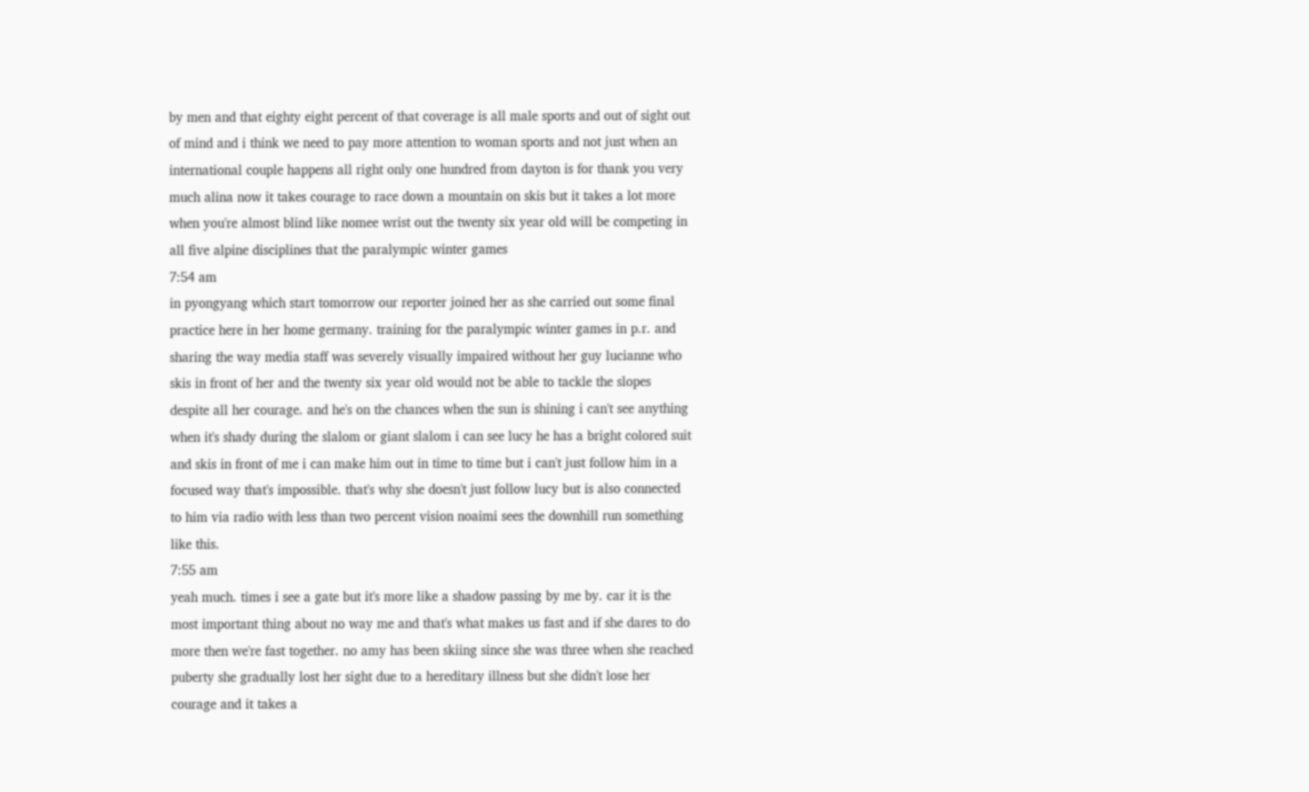by men and that eighty eight percent of that coverage is all male sports and out of sight out of mind and i think we need to pay more attention to woman sports and not just when an international couple happens all right only one hundred from dayton is for thank you very much alina now it takes courage to race down a mountain on skis but it takes a lot more when you're almost blind like nomee wrist out the twenty six year old will be competing in all five alpine disciplines that the paralympic winter games
7:54 am
in pyongyang which start tomorrow our reporter joined her as she carried out some final practice here in her home germany. training for the paralympic winter games in p.r. and sharing the way media staff was severely visually impaired without her guy lucianne who skis in front of her and the twenty six year old would not be able to tackle the slopes despite all her courage. and he's on the chances when the sun is shining i can't see anything when it's shady during the slalom or giant slalom i can see lucy he has a bright colored suit and skis in front of me i can make him out in time to time but i can't just follow him in a focused way that's impossible. that's why she doesn't just follow lucy but is also connected to him via radio with less than two percent vision noaimi sees the downhill run something like this.
7:55 am
yeah much. times i see a gate but it's more like a shadow passing by me by. car it is the most important thing about no way me and that's what makes us fast and if she dares to do more then we're fast together. no amy has been skiing since she was three when she reached puberty she gradually lost her sight due to a hereditary illness but she didn't lose her courage and it takes a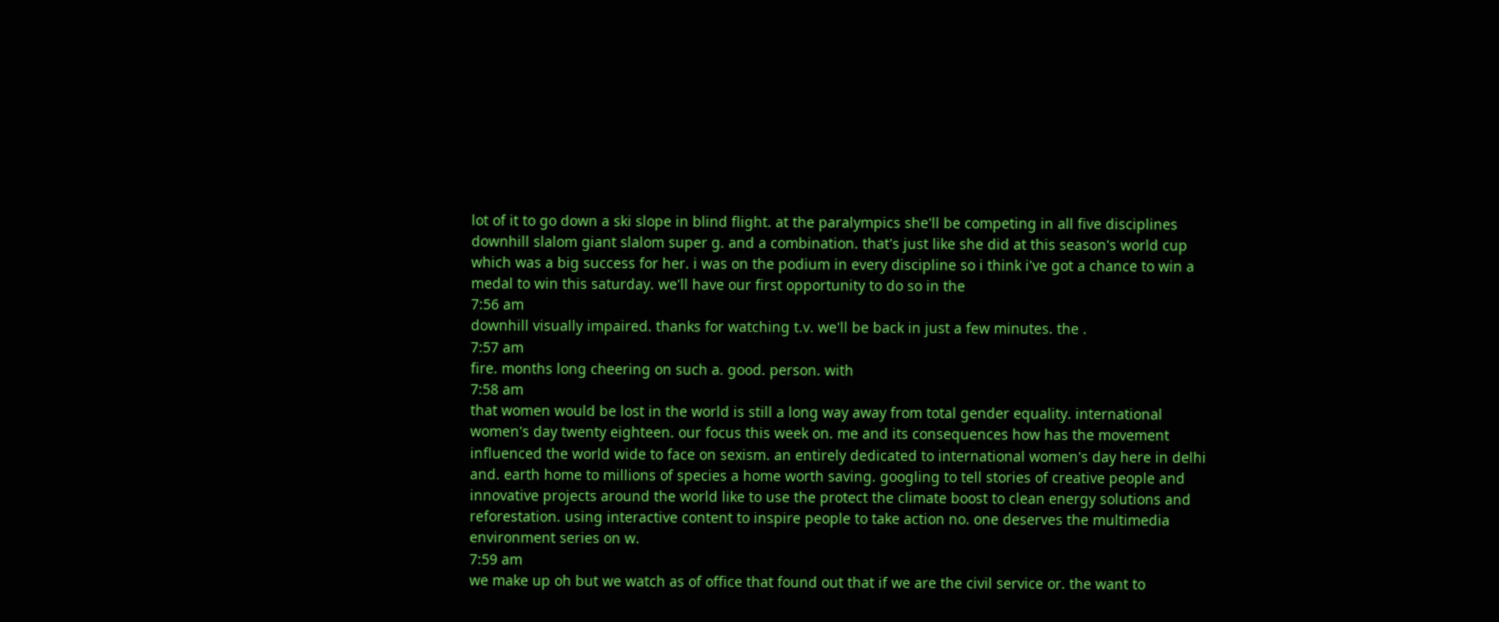lot of it to go down a ski slope in blind flight. at the paralympics she'll be competing in all five disciplines downhill slalom giant slalom super g. and a combination. that's just like she did at this season's world cup which was a big success for her. i was on the podium in every discipline so i think i've got a chance to win a medal to win this saturday. we'll have our first opportunity to do so in the
7:56 am
downhill visually impaired. thanks for watching t.v. we'll be back in just a few minutes. the .
7:57 am
fire. months long cheering on such a. good. person. with
7:58 am
that women would be lost in the world is still a long way away from total gender equality. international women's day twenty eighteen. our focus this week on. me and its consequences how has the movement influenced the world wide to face on sexism. an entirely dedicated to international women's day here in delhi and. earth home to millions of species a home worth saving. googling to tell stories of creative people and innovative projects around the world like to use the protect the climate boost to clean energy solutions and reforestation. using interactive content to inspire people to take action no. one deserves the multimedia environment series on w.
7:59 am
we make up oh but we watch as of office that found out that if we are the civil service or. the want to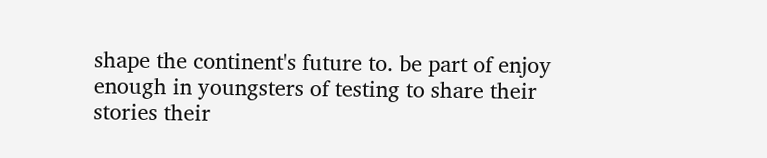shape the continent's future to. be part of enjoy enough in youngsters of testing to share their stories their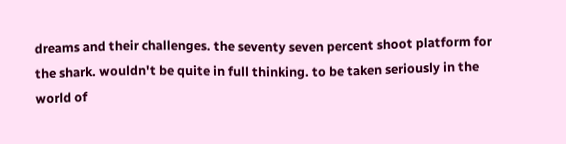dreams and their challenges. the seventy seven percent shoot platform for the shark. wouldn't be quite in full thinking. to be taken seriously in the world of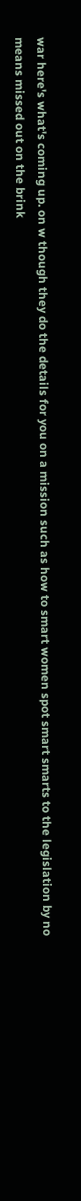war here's what's coming up. on w though they do the details for you on a mission such as how to smart women spot smart smarts to the legislation by no means missed out on the brink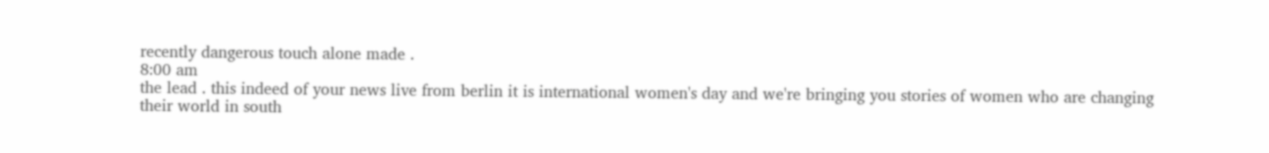recently dangerous touch alone made .
8:00 am
the lead . this indeed of your news live from berlin it is international women's day and we're bringing you stories of women who are changing their world in south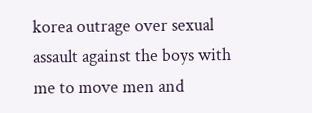korea outrage over sexual assault against the boys with me to move men and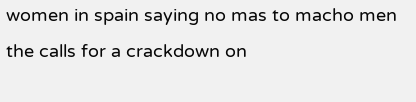women in spain saying no mas to macho men the calls for a crackdown on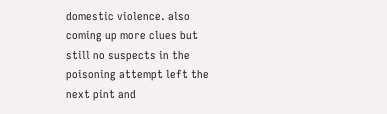domestic violence. also coming up more clues but still no suspects in the poisoning attempt left the next pint and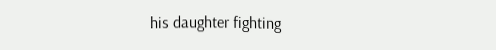his daughter fighting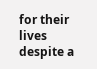for their lives despite a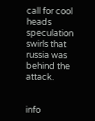call for cool heads speculation swirls that russia was behind the attack.


info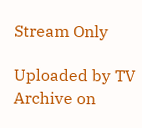Stream Only

Uploaded by TV Archive on